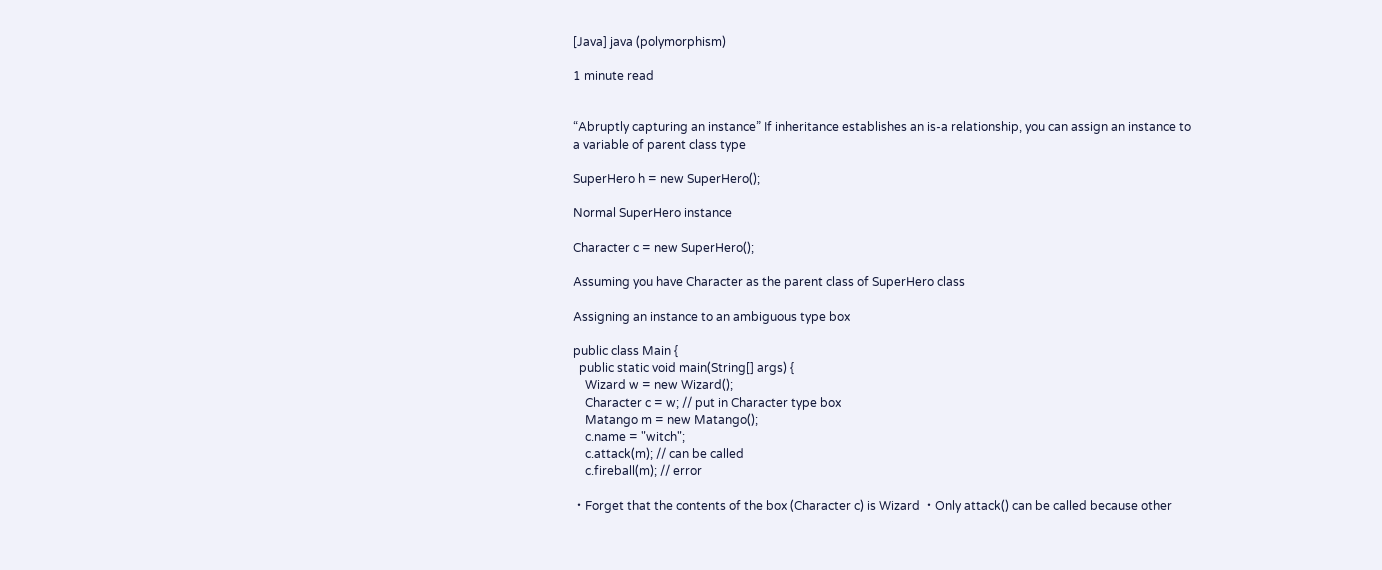[Java] java (polymorphism)

1 minute read


“Abruptly capturing an instance” If inheritance establishes an is-a relationship, you can assign an instance to a variable of parent class type

SuperHero h = new SuperHero();

Normal SuperHero instance

Character c = new SuperHero();

Assuming you have Character as the parent class of SuperHero class

Assigning an instance to an ambiguous type box

public class Main {
  public static void main(String[] args) {
    Wizard w = new Wizard();
    Character c = w; // put in Character type box
    Matango m = new Matango();
    c.name = "witch";
    c.attack(m); // can be called
    c.fireball(m); // error

・Forget that the contents of the box (Character c) is Wizard ・Only attack() can be called because other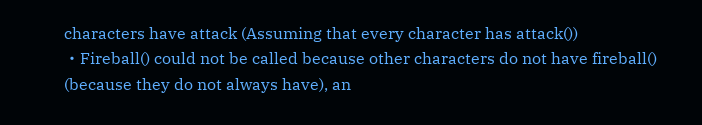characters have attack (Assuming that every character has attack()) ・Fireball() could not be called because other characters do not have fireball() (because they do not always have), an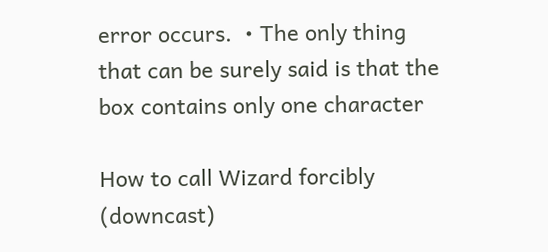error occurs. ・The only thing that can be surely said is that the box contains only one character

How to call Wizard forcibly (downcast)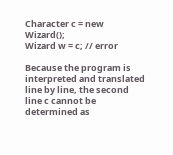Character c = new Wizard();
Wizard w = c; // error

Because the program is interpreted and translated line by line, the second line c cannot be determined as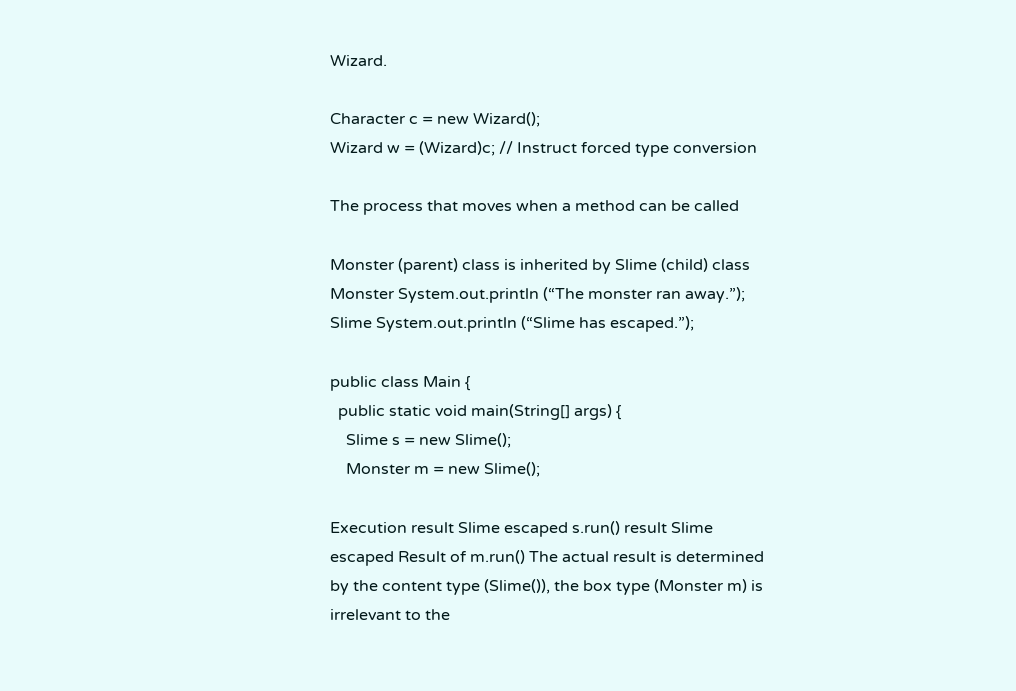Wizard.

Character c = new Wizard();
Wizard w = (Wizard)c; // Instruct forced type conversion

The process that moves when a method can be called

Monster (parent) class is inherited by Slime (child) class Monster System.out.println (“The monster ran away.”); Slime System.out.println (“Slime has escaped.”);

public class Main {
  public static void main(String[] args) {
    Slime s = new Slime();
    Monster m = new Slime();

Execution result Slime escaped s.run() result Slime escaped Result of m.run() The actual result is determined by the content type (Slime()), the box type (Monster m) is irrelevant to the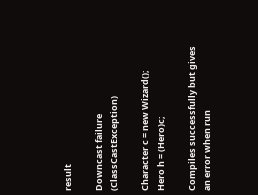result

Downcast failure (ClassCastException)

Character c = new Wizard();
Hero h = (Hero)c;

Compiles successfully but gives an error when run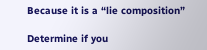Because it is a “lie composition”

Determine if you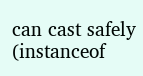can cast safely (instanceof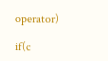operator)

if(c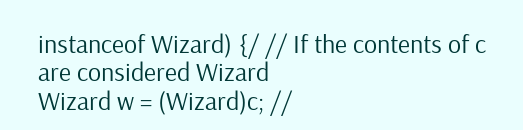instanceof Wizard) {/ // If the contents of c are considered Wizard
Wizard w = (Wizard)c; //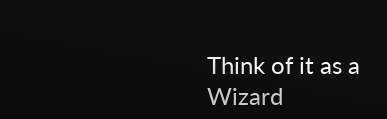Think of it as a Wizard